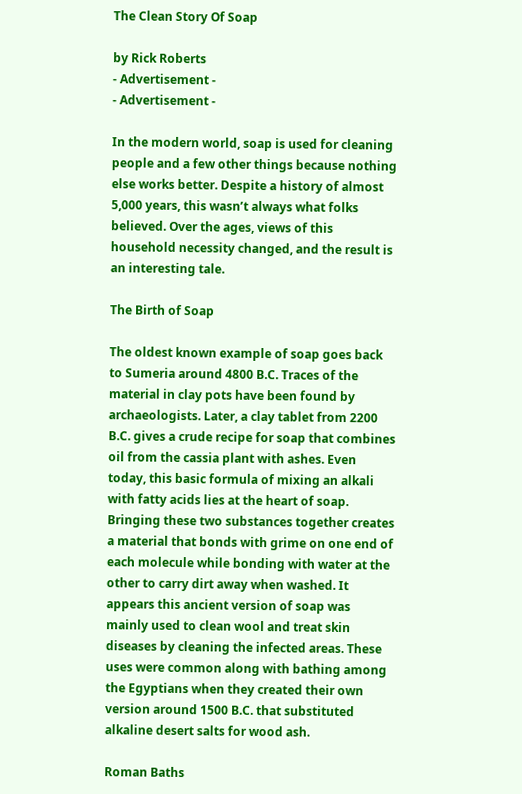The Clean Story Of Soap

by Rick Roberts
- Advertisement -
- Advertisement -

In the modern world, soap is used for cleaning people and a few other things because nothing else works better. Despite a history of almost 5,000 years, this wasn’t always what folks believed. Over the ages, views of this household necessity changed, and the result is an interesting tale.

The Birth of Soap

The oldest known example of soap goes back to Sumeria around 4800 B.C. Traces of the material in clay pots have been found by archaeologists. Later, a clay tablet from 2200 B.C. gives a crude recipe for soap that combines oil from the cassia plant with ashes. Even today, this basic formula of mixing an alkali with fatty acids lies at the heart of soap. Bringing these two substances together creates a material that bonds with grime on one end of each molecule while bonding with water at the other to carry dirt away when washed. It appears this ancient version of soap was mainly used to clean wool and treat skin diseases by cleaning the infected areas. These uses were common along with bathing among the Egyptians when they created their own version around 1500 B.C. that substituted alkaline desert salts for wood ash.

Roman Baths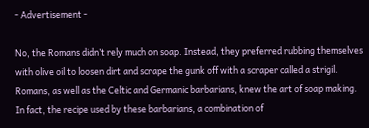- Advertisement -

No, the Romans didn’t rely much on soap. Instead, they preferred rubbing themselves with olive oil to loosen dirt and scrape the gunk off with a scraper called a strigil. Romans, as well as the Celtic and Germanic barbarians, knew the art of soap making. In fact, the recipe used by these barbarians, a combination of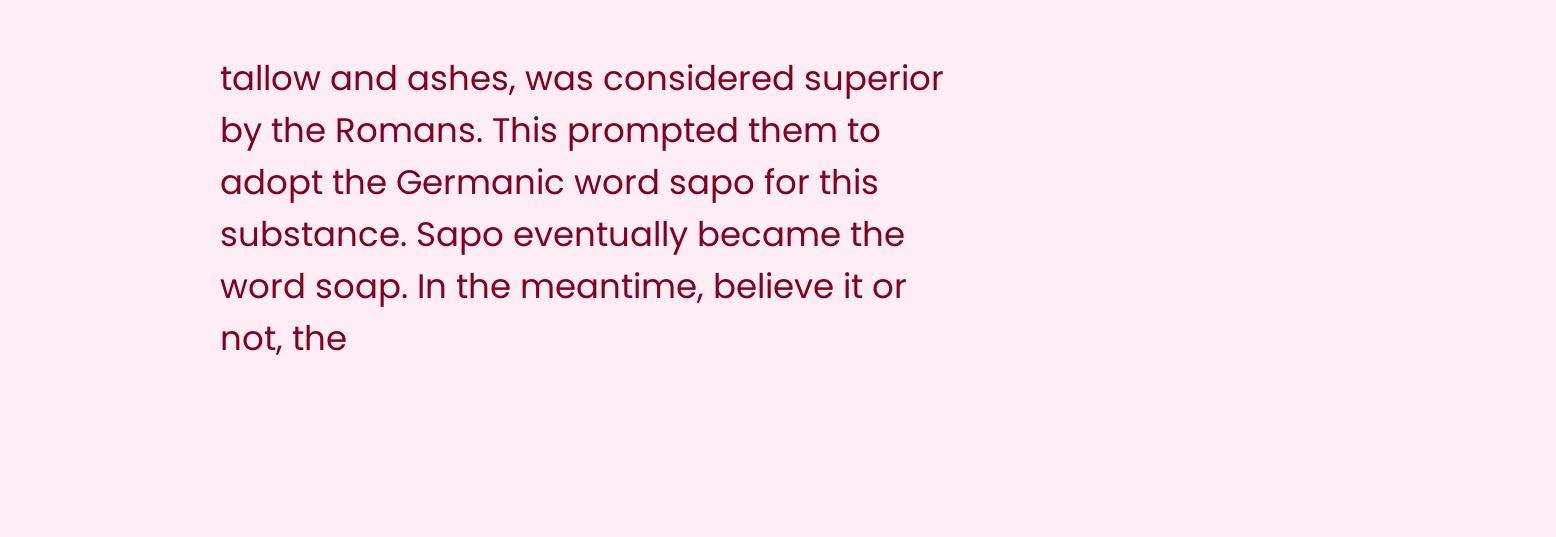tallow and ashes, was considered superior by the Romans. This prompted them to adopt the Germanic word sapo for this substance. Sapo eventually became the word soap. In the meantime, believe it or not, the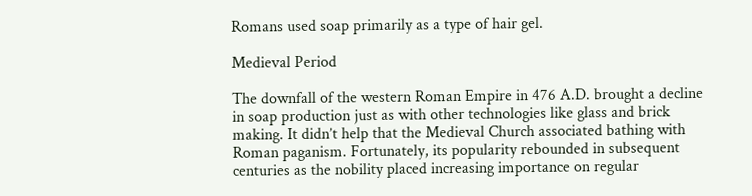Romans used soap primarily as a type of hair gel.

Medieval Period

The downfall of the western Roman Empire in 476 A.D. brought a decline in soap production just as with other technologies like glass and brick making. It didn’t help that the Medieval Church associated bathing with Roman paganism. Fortunately, its popularity rebounded in subsequent centuries as the nobility placed increasing importance on regular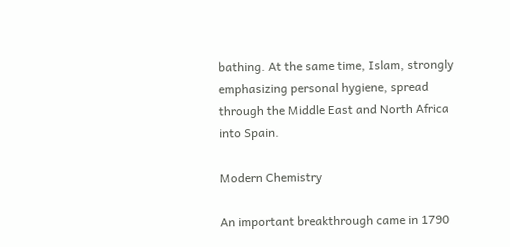bathing. At the same time, Islam, strongly emphasizing personal hygiene, spread through the Middle East and North Africa into Spain.

Modern Chemistry

An important breakthrough came in 1790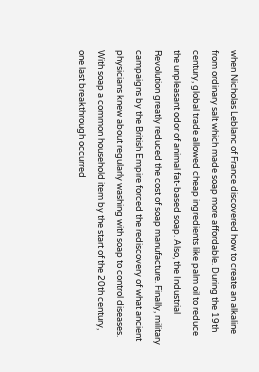when Nicholas Leblanc of France discovered how to create an alkaline from ordinary salt which made soap more affordable. During the 19th century, global trade allowed cheap ingredients like palm oil to reduce the unpleasant odor of animal fat-based soap. Also, the Industrial Revolution greatly reduced the cost of soap manufacture. Finally, military campaigns by the British Empire forced the rediscovery of what ancient physicians knew about regularly washing with soap to control diseases. With soap a common household item by the start of the 20th century, one last breakthrough occurred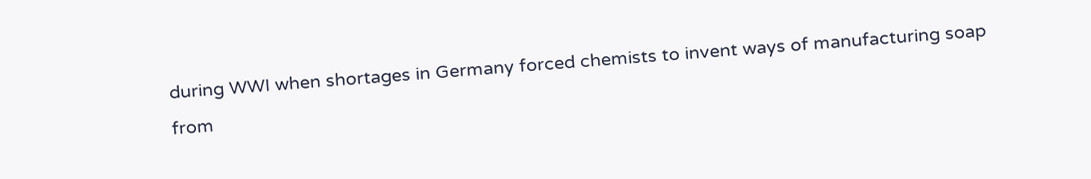during WWI when shortages in Germany forced chemists to invent ways of manufacturing soap from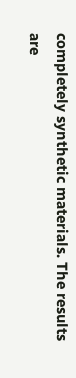completely synthetic materials. The results are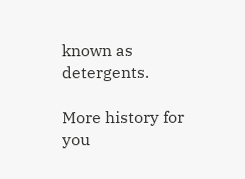known as detergents.

More history for you